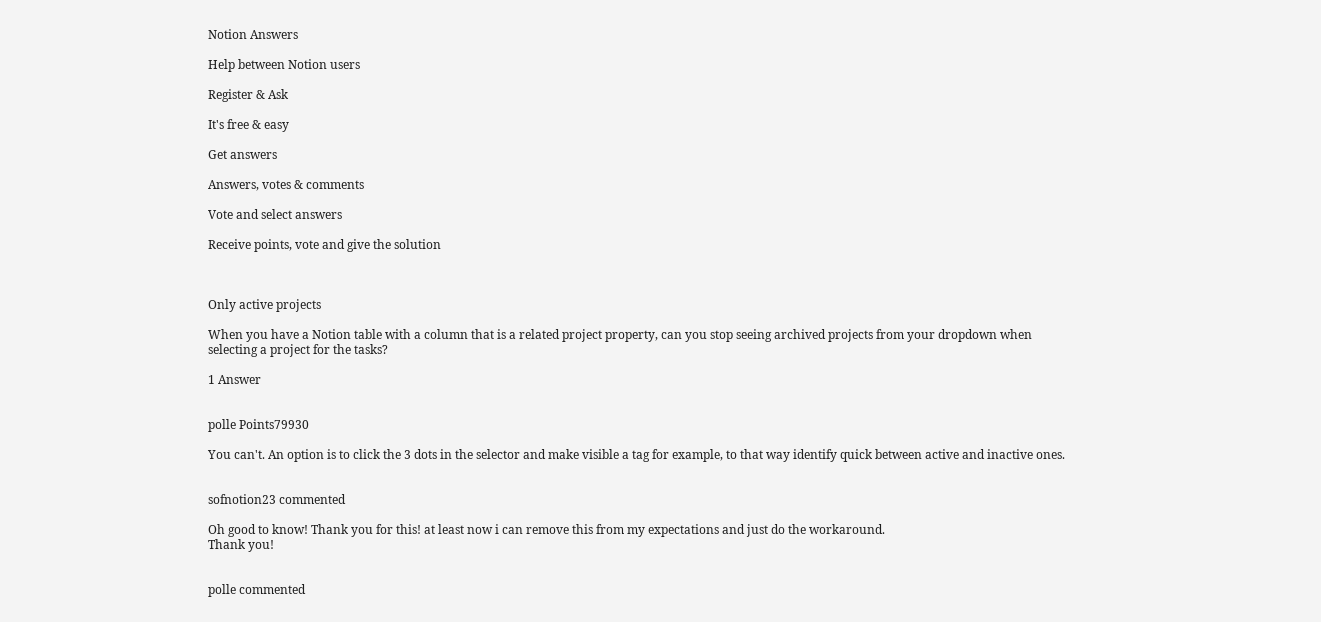Notion Answers

Help between Notion users

Register & Ask

It's free & easy

Get answers

Answers, votes & comments

Vote and select answers

Receive points, vote and give the solution



Only active projects

When you have a Notion table with a column that is a related project property, can you stop seeing archived projects from your dropdown when selecting a project for the tasks?

1 Answer


polle Points79930

You can't. An option is to click the 3 dots in the selector and make visible a tag for example, to that way identify quick between active and inactive ones.


sofnotion23 commented

Oh good to know! Thank you for this! at least now i can remove this from my expectations and just do the workaround.
Thank you!


polle commented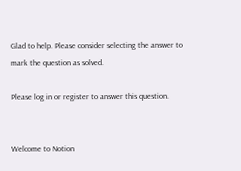Glad to help. Please consider selecting the answer to mark the question as solved.

Please log in or register to answer this question.


Welcome to Notion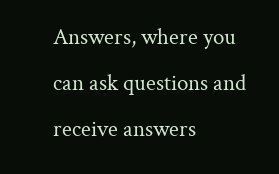Answers, where you can ask questions and receive answers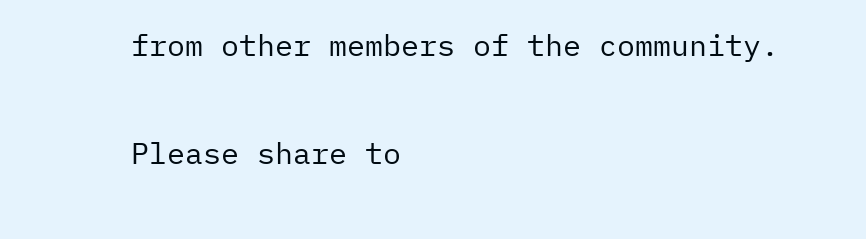from other members of the community.

Please share to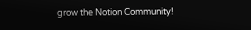grow the Notion Community!